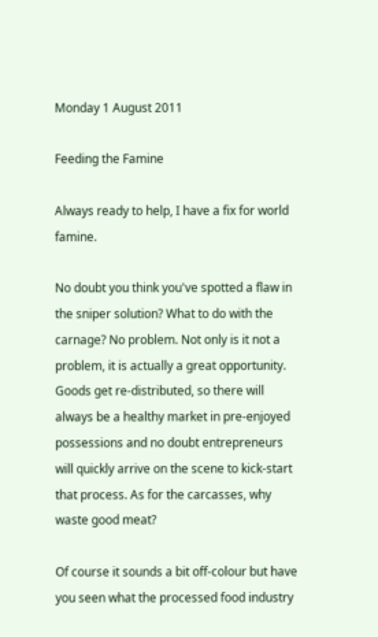Monday 1 August 2011

Feeding the Famine

Always ready to help, I have a fix for world famine.

No doubt you think you've spotted a flaw in the sniper solution? What to do with the carnage? No problem. Not only is it not a problem, it is actually a great opportunity. Goods get re-distributed, so there will always be a healthy market in pre-enjoyed possessions and no doubt entrepreneurs will quickly arrive on the scene to kick-start that process. As for the carcasses, why waste good meat?

Of course it sounds a bit off-colour but have you seen what the processed food industry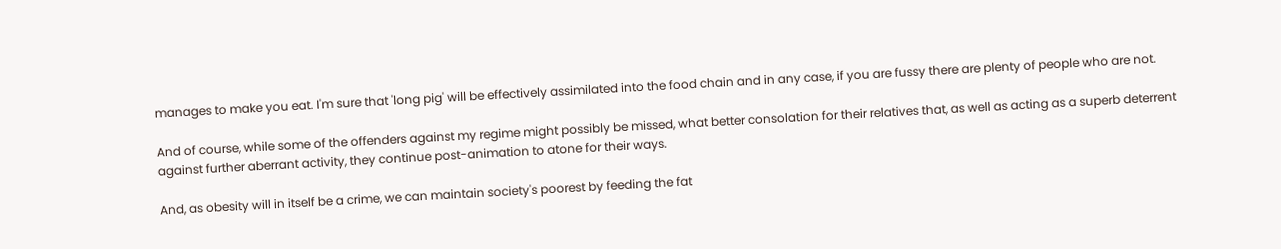manages to make you eat. I'm sure that 'long pig' will be effectively assimilated into the food chain and in any case, if you are fussy there are plenty of people who are not.

And of course, while some of the offenders against my regime might possibly be missed, what better consolation for their relatives that, as well as acting as a superb deterrent against further aberrant activity, they continue post-animation to atone for their ways.

And, as obesity will in itself be a crime, we can maintain society's poorest by feeding the fat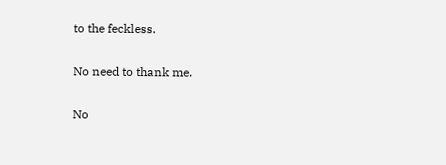to the feckless.

No need to thank me.

No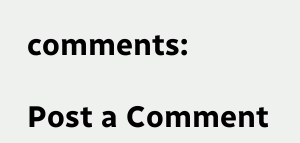comments:

Post a Comment